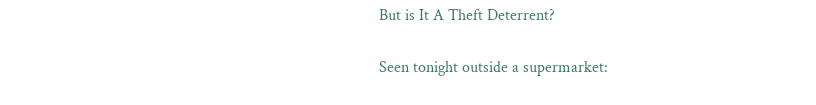But is It A Theft Deterrent?

Seen tonight outside a supermarket: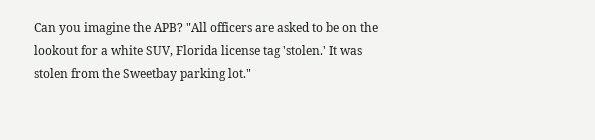Can you imagine the APB? "All officers are asked to be on the lookout for a white SUV, Florida license tag 'stolen.' It was stolen from the Sweetbay parking lot."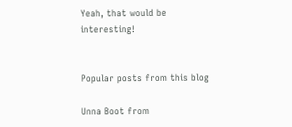Yeah, that would be interesting!


Popular posts from this blog

Unna Boot from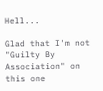Hell...

Glad that I'm not "Guilty By Association" on this one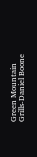Green Mountain Grills-Daniel Boone